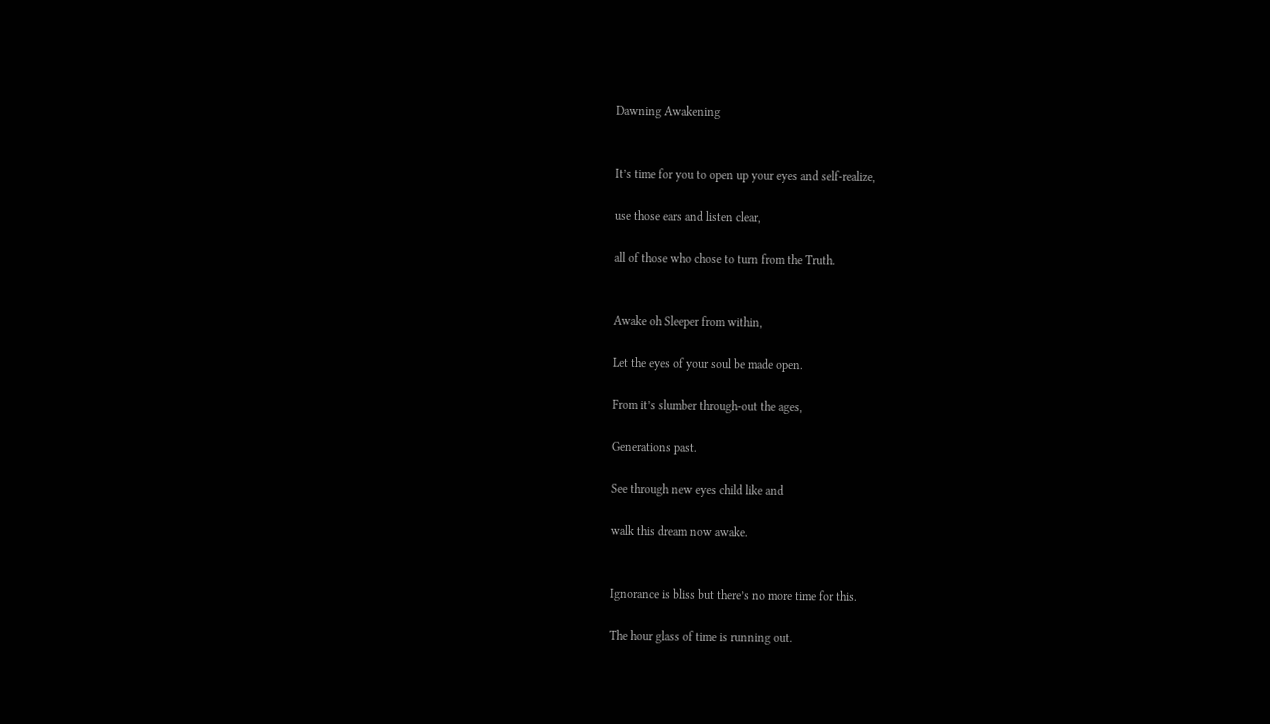Dawning Awakening


It’s time for you to open up your eyes and self-realize,

use those ears and listen clear,

all of those who chose to turn from the Truth.


Awake oh Sleeper from within,

Let the eyes of your soul be made open.

From it’s slumber through-out the ages,

Generations past.

See through new eyes child like and

walk this dream now awake.


Ignorance is bliss but there’s no more time for this.

The hour glass of time is running out.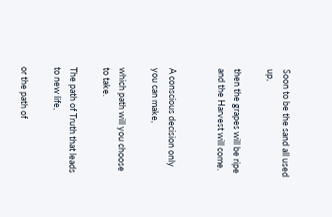Soon to be the sand all used up,

then the grapes will be ripe and the Harvest will come.


A conscious decision only you can make,

which path will you choose to take.

The path of Truth that leads to new life,

or the path of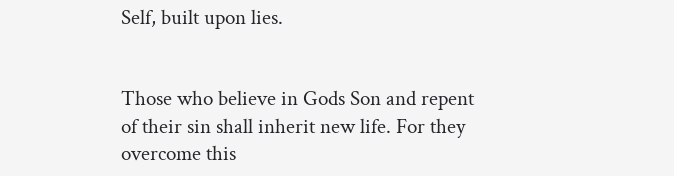Self, built upon lies.


Those who believe in Gods Son and repent of their sin shall inherit new life. For they overcome this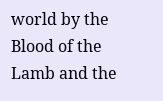world by the Blood of the Lamb and the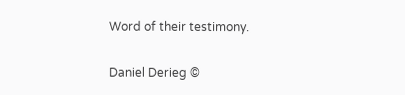Word of their testimony.

Daniel Derieg ©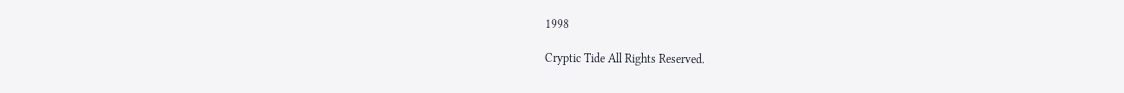1998

Cryptic Tide All Rights Reserved.